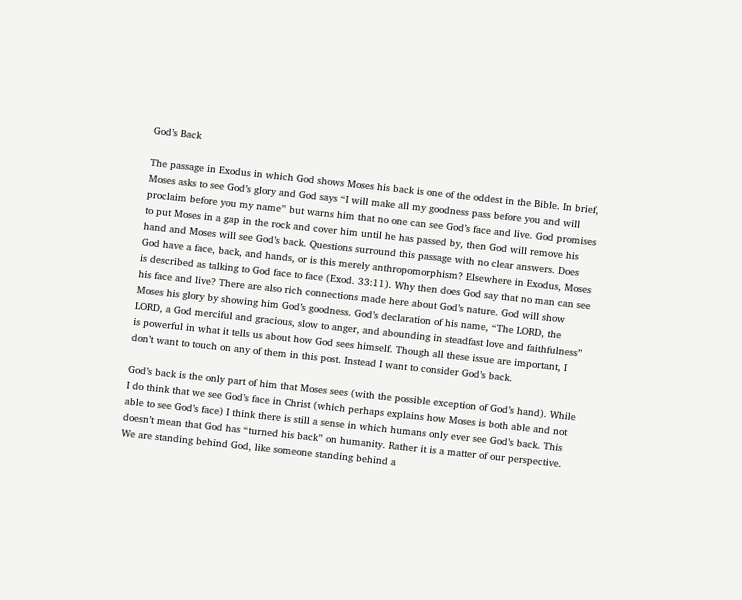God’s Back

The passage in Exodus in which God shows Moses his back is one of the oddest in the Bible. In brief, Moses asks to see God’s glory and God says “I will make all my goodness pass before you and will proclaim before you my name” but warns him that no one can see God’s face and live. God promises to put Moses in a gap in the rock and cover him until he has passed by, then God will remove his hand and Moses will see God’s back. Questions surround this passage with no clear answers. Does God have a face, back, and hands, or is this merely anthropomorphism? Elsewhere in Exodus, Moses is described as talking to God face to face (Exod. 33:11). Why then does God say that no man can see his face and live? There are also rich connections made here about God’s nature. God will show Moses his glory by showing him God’s goodness. God’s declaration of his name, “The LORD, the LORD, a God merciful and gracious, slow to anger, and abounding in steadfast love and faithfulness” is powerful in what it tells us about how God sees himself. Though all these issue are important, I don’t want to touch on any of them in this post. Instead I want to consider God’s back.

God’s back is the only part of him that Moses sees (with the possible exception of God’s hand). While I do think that we see God’s face in Christ (which perhaps explains how Moses is both able and not able to see God’s face) I think there is still a sense in which humans only ever see God’s back. This doesn’t mean that God has “turned his back” on humanity. Rather it is a matter of our perspective. We are standing behind God, like someone standing behind a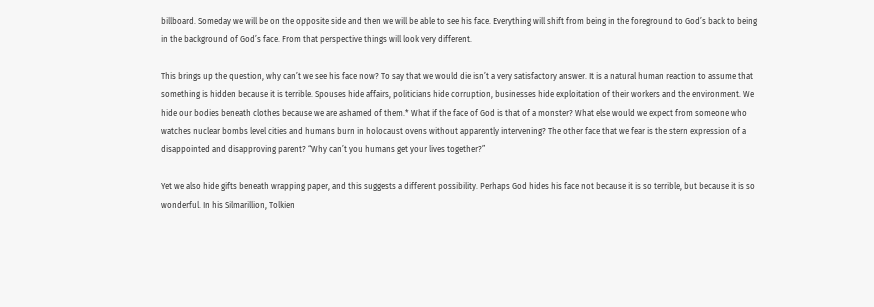billboard. Someday we will be on the opposite side and then we will be able to see his face. Everything will shift from being in the foreground to God’s back to being in the background of God’s face. From that perspective things will look very different.

This brings up the question, why can’t we see his face now? To say that we would die isn’t a very satisfactory answer. It is a natural human reaction to assume that something is hidden because it is terrible. Spouses hide affairs, politicians hide corruption, businesses hide exploitation of their workers and the environment. We hide our bodies beneath clothes because we are ashamed of them.* What if the face of God is that of a monster? What else would we expect from someone who watches nuclear bombs level cities and humans burn in holocaust ovens without apparently intervening? The other face that we fear is the stern expression of a disappointed and disapproving parent? “Why can’t you humans get your lives together?”

Yet we also hide gifts beneath wrapping paper, and this suggests a different possibility. Perhaps God hides his face not because it is so terrible, but because it is so wonderful. In his Silmarillion, Tolkien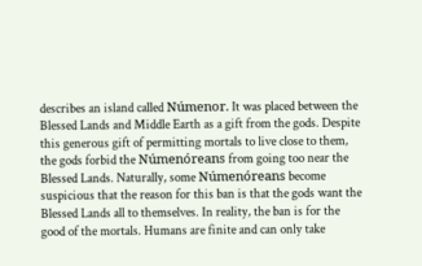describes an island called Númenor. It was placed between the Blessed Lands and Middle Earth as a gift from the gods. Despite this generous gift of permitting mortals to live close to them, the gods forbid the Númenóreans from going too near the Blessed Lands. Naturally, some Númenóreans become suspicious that the reason for this ban is that the gods want the Blessed Lands all to themselves. In reality, the ban is for the good of the mortals. Humans are finite and can only take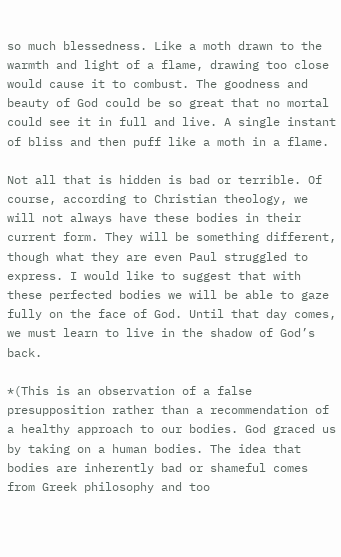so much blessedness. Like a moth drawn to the warmth and light of a flame, drawing too close would cause it to combust. The goodness and beauty of God could be so great that no mortal could see it in full and live. A single instant of bliss and then puff like a moth in a flame.

Not all that is hidden is bad or terrible. Of course, according to Christian theology, we will not always have these bodies in their current form. They will be something different, though what they are even Paul struggled to express. I would like to suggest that with these perfected bodies we will be able to gaze fully on the face of God. Until that day comes, we must learn to live in the shadow of God’s back.

*(This is an observation of a false presupposition rather than a recommendation of a healthy approach to our bodies. God graced us by taking on a human bodies. The idea that bodies are inherently bad or shameful comes from Greek philosophy and too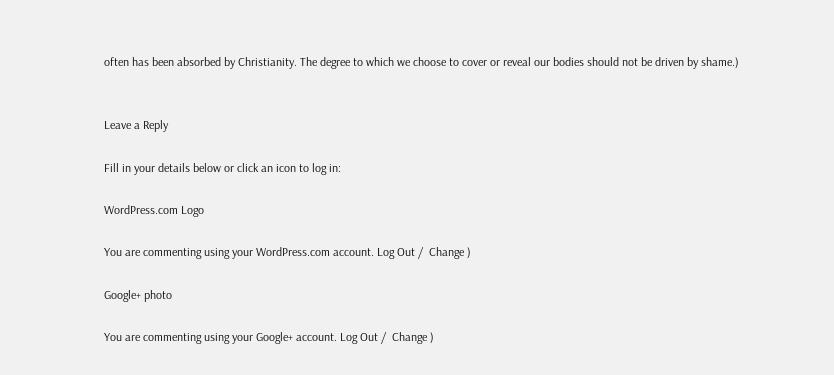often has been absorbed by Christianity. The degree to which we choose to cover or reveal our bodies should not be driven by shame.)


Leave a Reply

Fill in your details below or click an icon to log in:

WordPress.com Logo

You are commenting using your WordPress.com account. Log Out /  Change )

Google+ photo

You are commenting using your Google+ account. Log Out /  Change )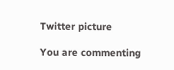Twitter picture

You are commenting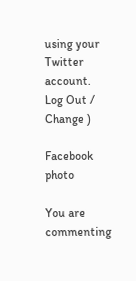using your Twitter account. Log Out /  Change )

Facebook photo

You are commenting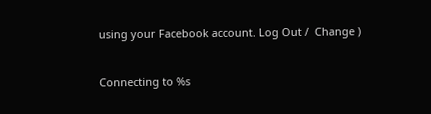using your Facebook account. Log Out /  Change )


Connecting to %s